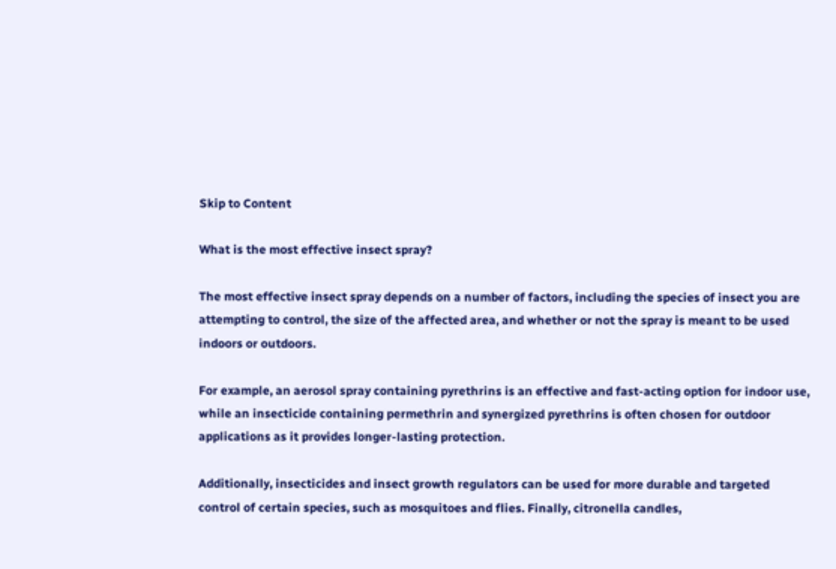Skip to Content

What is the most effective insect spray?

The most effective insect spray depends on a number of factors, including the species of insect you are attempting to control, the size of the affected area, and whether or not the spray is meant to be used indoors or outdoors.

For example, an aerosol spray containing pyrethrins is an effective and fast-acting option for indoor use, while an insecticide containing permethrin and synergized pyrethrins is often chosen for outdoor applications as it provides longer-lasting protection.

Additionally, insecticides and insect growth regulators can be used for more durable and targeted control of certain species, such as mosquitoes and flies. Finally, citronella candles,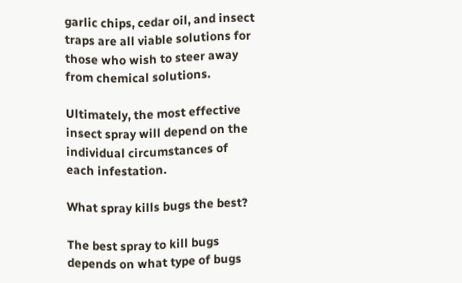garlic chips, cedar oil, and insect traps are all viable solutions for those who wish to steer away from chemical solutions.

Ultimately, the most effective insect spray will depend on the individual circumstances of each infestation.

What spray kills bugs the best?

The best spray to kill bugs depends on what type of bugs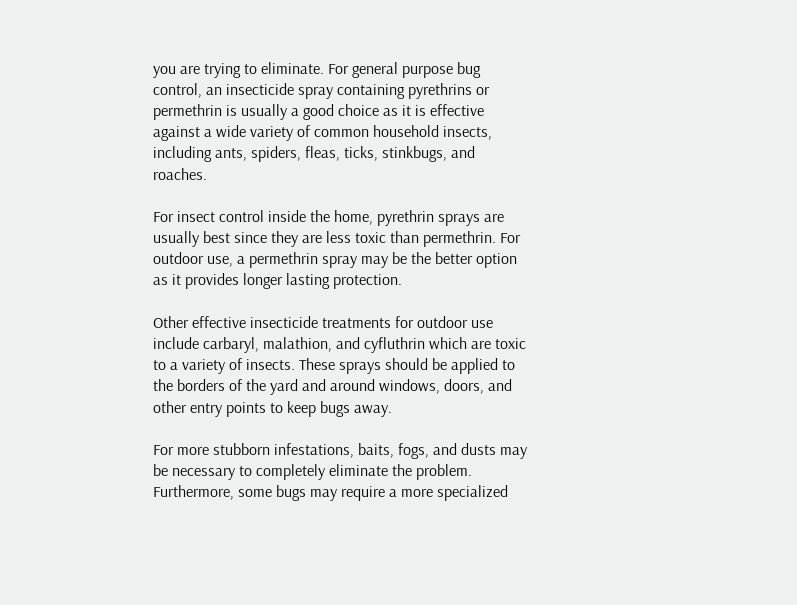you are trying to eliminate. For general purpose bug control, an insecticide spray containing pyrethrins or permethrin is usually a good choice as it is effective against a wide variety of common household insects, including ants, spiders, fleas, ticks, stinkbugs, and roaches.

For insect control inside the home, pyrethrin sprays are usually best since they are less toxic than permethrin. For outdoor use, a permethrin spray may be the better option as it provides longer lasting protection.

Other effective insecticide treatments for outdoor use include carbaryl, malathion, and cyfluthrin which are toxic to a variety of insects. These sprays should be applied to the borders of the yard and around windows, doors, and other entry points to keep bugs away.

For more stubborn infestations, baits, fogs, and dusts may be necessary to completely eliminate the problem. Furthermore, some bugs may require a more specialized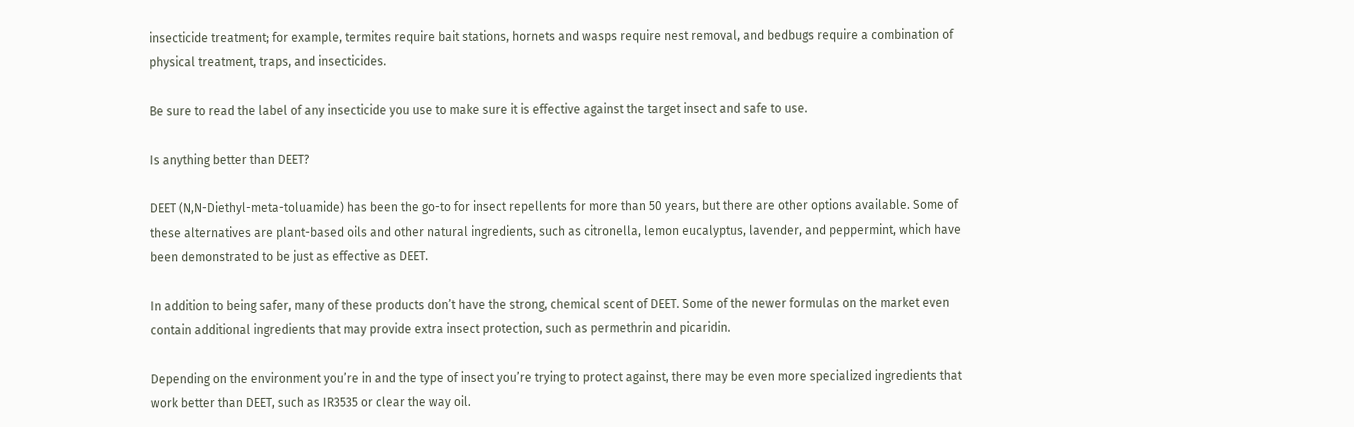insecticide treatment; for example, termites require bait stations, hornets and wasps require nest removal, and bedbugs require a combination of physical treatment, traps, and insecticides.

Be sure to read the label of any insecticide you use to make sure it is effective against the target insect and safe to use.

Is anything better than DEET?

DEET (N,N-Diethyl-meta-toluamide) has been the go-to for insect repellents for more than 50 years, but there are other options available. Some of these alternatives are plant-based oils and other natural ingredients, such as citronella, lemon eucalyptus, lavender, and peppermint, which have been demonstrated to be just as effective as DEET.

In addition to being safer, many of these products don’t have the strong, chemical scent of DEET. Some of the newer formulas on the market even contain additional ingredients that may provide extra insect protection, such as permethrin and picaridin.

Depending on the environment you’re in and the type of insect you’re trying to protect against, there may be even more specialized ingredients that work better than DEET, such as IR3535 or clear the way oil.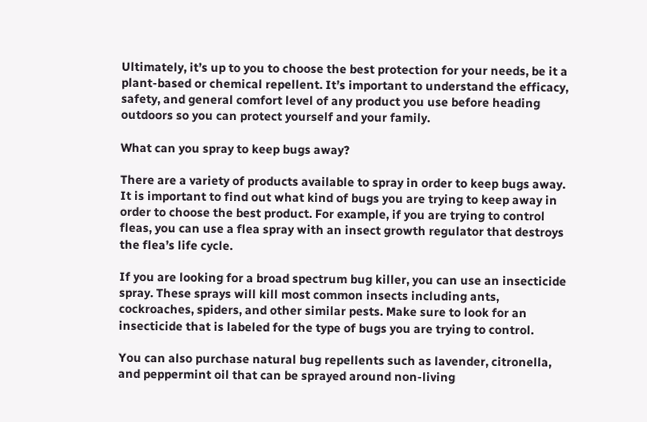Ultimately, it’s up to you to choose the best protection for your needs, be it a plant-based or chemical repellent. It’s important to understand the efficacy, safety, and general comfort level of any product you use before heading outdoors so you can protect yourself and your family.

What can you spray to keep bugs away?

There are a variety of products available to spray in order to keep bugs away. It is important to find out what kind of bugs you are trying to keep away in order to choose the best product. For example, if you are trying to control fleas, you can use a flea spray with an insect growth regulator that destroys the flea’s life cycle.

If you are looking for a broad spectrum bug killer, you can use an insecticide spray. These sprays will kill most common insects including ants, cockroaches, spiders, and other similar pests. Make sure to look for an insecticide that is labeled for the type of bugs you are trying to control.

You can also purchase natural bug repellents such as lavender, citronella, and peppermint oil that can be sprayed around non-living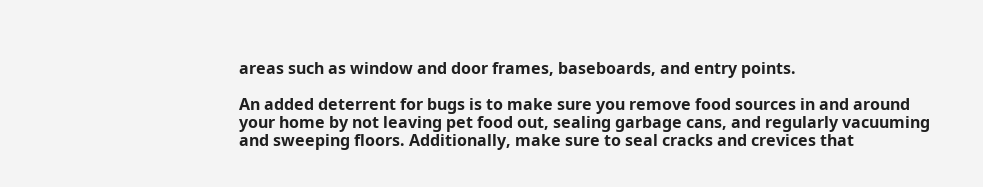areas such as window and door frames, baseboards, and entry points.

An added deterrent for bugs is to make sure you remove food sources in and around your home by not leaving pet food out, sealing garbage cans, and regularly vacuuming and sweeping floors. Additionally, make sure to seal cracks and crevices that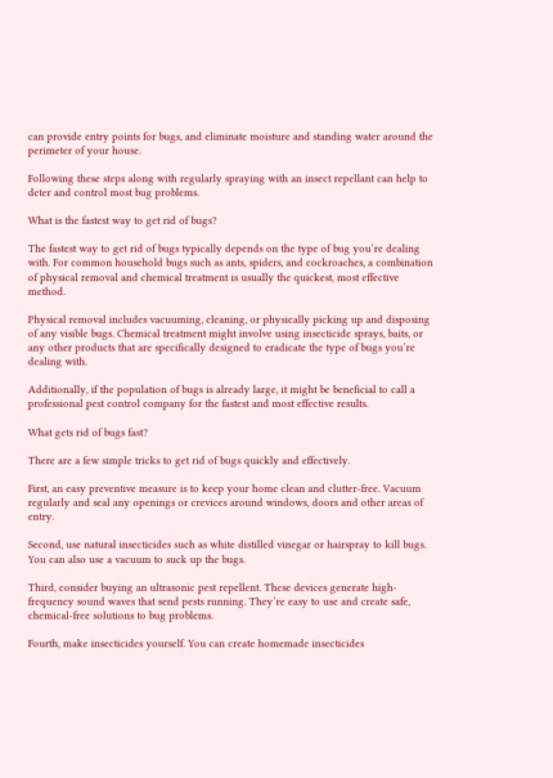can provide entry points for bugs, and eliminate moisture and standing water around the perimeter of your house.

Following these steps along with regularly spraying with an insect repellant can help to deter and control most bug problems.

What is the fastest way to get rid of bugs?

The fastest way to get rid of bugs typically depends on the type of bug you’re dealing with. For common household bugs such as ants, spiders, and cockroaches, a combination of physical removal and chemical treatment is usually the quickest, most effective method.

Physical removal includes vacuuming, cleaning, or physically picking up and disposing of any visible bugs. Chemical treatment might involve using insecticide sprays, baits, or any other products that are specifically designed to eradicate the type of bugs you’re dealing with.

Additionally, if the population of bugs is already large, it might be beneficial to call a professional pest control company for the fastest and most effective results.

What gets rid of bugs fast?

There are a few simple tricks to get rid of bugs quickly and effectively.

First, an easy preventive measure is to keep your home clean and clutter-free. Vacuum regularly and seal any openings or crevices around windows, doors and other areas of entry.

Second, use natural insecticides such as white distilled vinegar or hairspray to kill bugs. You can also use a vacuum to suck up the bugs.

Third, consider buying an ultrasonic pest repellent. These devices generate high-frequency sound waves that send pests running. They’re easy to use and create safe, chemical-free solutions to bug problems.

Fourth, make insecticides yourself. You can create homemade insecticides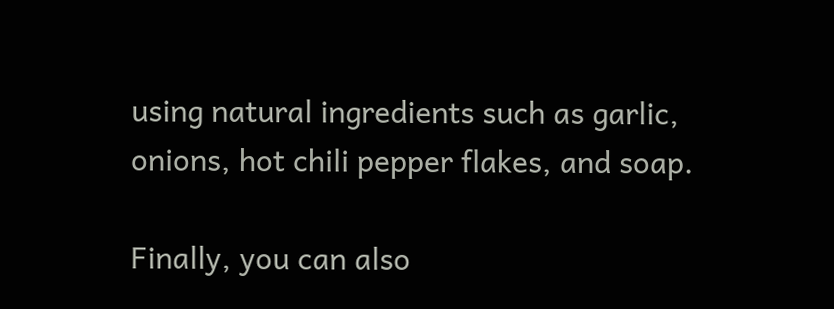using natural ingredients such as garlic, onions, hot chili pepper flakes, and soap.

Finally, you can also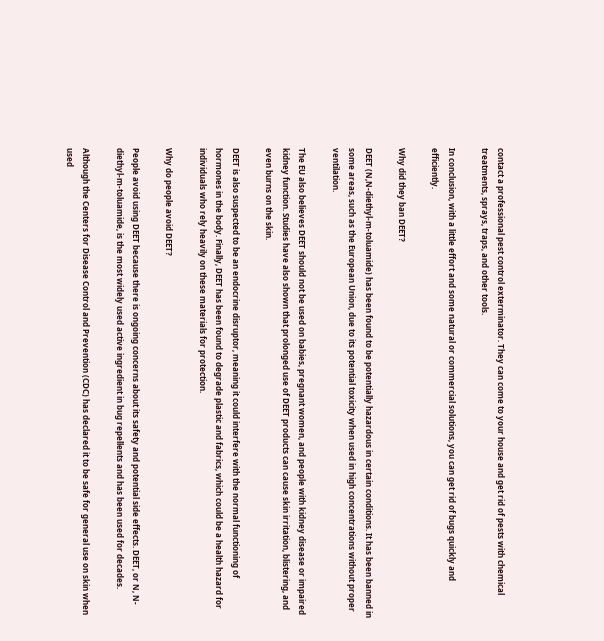contact a professional pest control exterminator. They can come to your house and get rid of pests with chemical treatments, sprays, traps, and other tools.

In conclusion, with a little effort and some natural or commercial solutions, you can get rid of bugs quickly and efficiently.

Why did they ban DEET?

DEET (N,N-diethyl-m-toluamide) has been found to be potentially hazardous in certain conditions. It has been banned in some areas, such as the European Union, due to its potential toxicity when used in high concentrations without proper ventilation.

The EU also believes DEET should not be used on babies, pregnant women, and people with kidney disease or impaired kidney function. Studies have also shown that prolonged use of DEET products can cause skin irritation, blistering, and even burns on the skin.

DEET is also suspected to be an endocrine disruptor, meaning it could interfere with the normal functioning of hormones in the body. Finally, DEET has been found to degrade plastic and fabrics, which could be a health hazard for individuals who rely heavily on these materials for protection.

Why do people avoid DEET?

People avoid using DEET because there is ongoing concerns about its safety and potential side effects. DEET, or N, N-diethyl-m-toluamide, is the most widely used active ingredient in bug repellents and has been used for decades.

Although the Centers for Disease Control and Prevention (CDC) has declared it to be safe for general use on skin when used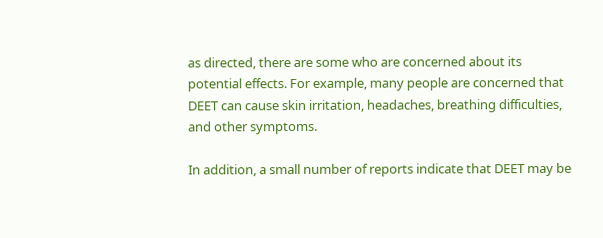as directed, there are some who are concerned about its potential effects. For example, many people are concerned that DEET can cause skin irritation, headaches, breathing difficulties, and other symptoms.

In addition, a small number of reports indicate that DEET may be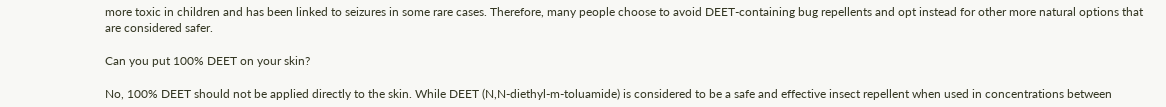more toxic in children and has been linked to seizures in some rare cases. Therefore, many people choose to avoid DEET-containing bug repellents and opt instead for other more natural options that are considered safer.

Can you put 100% DEET on your skin?

No, 100% DEET should not be applied directly to the skin. While DEET (N,N-diethyl-m-toluamide) is considered to be a safe and effective insect repellent when used in concentrations between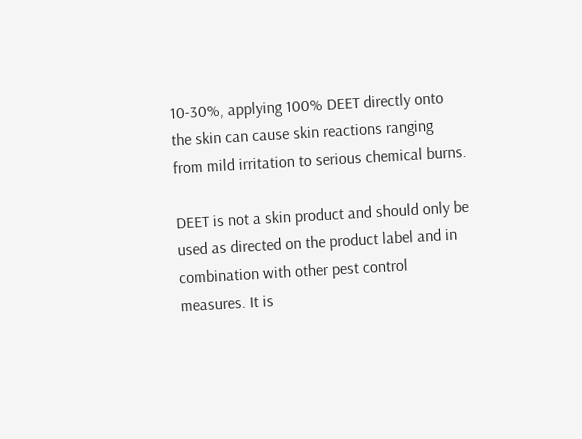10-30%, applying 100% DEET directly onto the skin can cause skin reactions ranging from mild irritation to serious chemical burns.

DEET is not a skin product and should only be used as directed on the product label and in combination with other pest control measures. It is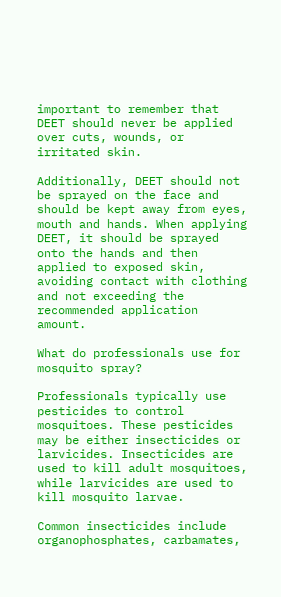important to remember that DEET should never be applied over cuts, wounds, or irritated skin.

Additionally, DEET should not be sprayed on the face and should be kept away from eyes, mouth and hands. When applying DEET, it should be sprayed onto the hands and then applied to exposed skin, avoiding contact with clothing and not exceeding the recommended application amount.

What do professionals use for mosquito spray?

Professionals typically use pesticides to control mosquitoes. These pesticides may be either insecticides or larvicides. Insecticides are used to kill adult mosquitoes, while larvicides are used to kill mosquito larvae.

Common insecticides include organophosphates, carbamates,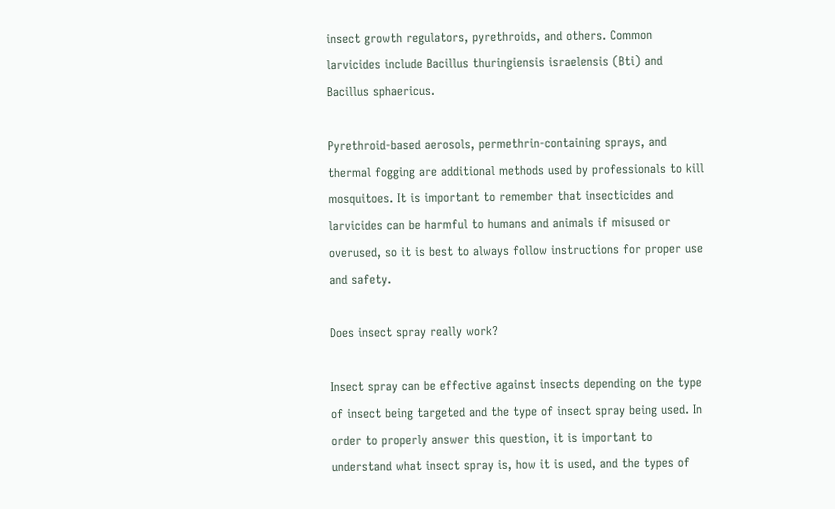insect growth regulators, pyrethroids, and others. Common larvicides include Bacillus thuringiensis israelensis (Bti) and Bacillus sphaericus.

Pyrethroid-based aerosols, permethrin-containing sprays, and thermal fogging are additional methods used by professionals to kill mosquitoes. It is important to remember that insecticides and larvicides can be harmful to humans and animals if misused or overused, so it is best to always follow instructions for proper use and safety.

Does insect spray really work?

Insect spray can be effective against insects depending on the type of insect being targeted and the type of insect spray being used. In order to properly answer this question, it is important to understand what insect spray is, how it is used, and the types of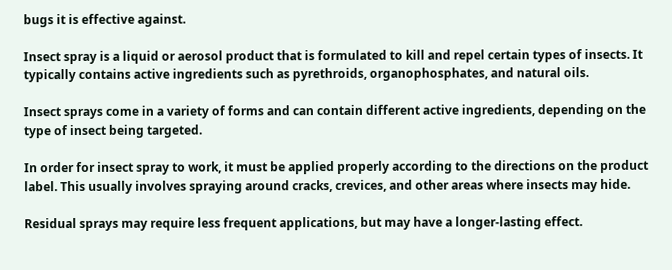bugs it is effective against.

Insect spray is a liquid or aerosol product that is formulated to kill and repel certain types of insects. It typically contains active ingredients such as pyrethroids, organophosphates, and natural oils.

Insect sprays come in a variety of forms and can contain different active ingredients, depending on the type of insect being targeted.

In order for insect spray to work, it must be applied properly according to the directions on the product label. This usually involves spraying around cracks, crevices, and other areas where insects may hide.

Residual sprays may require less frequent applications, but may have a longer-lasting effect.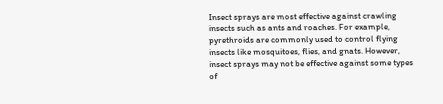Insect sprays are most effective against crawling insects such as ants and roaches. For example, pyrethroids are commonly used to control flying insects like mosquitoes, flies, and gnats. However, insect sprays may not be effective against some types of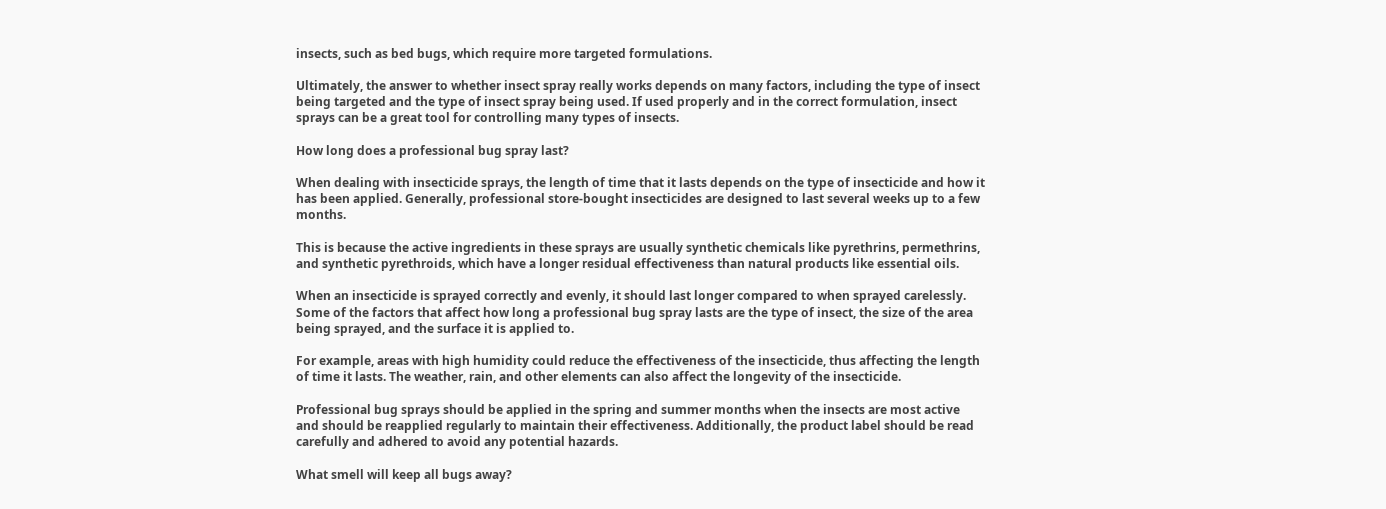insects, such as bed bugs, which require more targeted formulations.

Ultimately, the answer to whether insect spray really works depends on many factors, including the type of insect being targeted and the type of insect spray being used. If used properly and in the correct formulation, insect sprays can be a great tool for controlling many types of insects.

How long does a professional bug spray last?

When dealing with insecticide sprays, the length of time that it lasts depends on the type of insecticide and how it has been applied. Generally, professional store-bought insecticides are designed to last several weeks up to a few months.

This is because the active ingredients in these sprays are usually synthetic chemicals like pyrethrins, permethrins, and synthetic pyrethroids, which have a longer residual effectiveness than natural products like essential oils.

When an insecticide is sprayed correctly and evenly, it should last longer compared to when sprayed carelessly. Some of the factors that affect how long a professional bug spray lasts are the type of insect, the size of the area being sprayed, and the surface it is applied to.

For example, areas with high humidity could reduce the effectiveness of the insecticide, thus affecting the length of time it lasts. The weather, rain, and other elements can also affect the longevity of the insecticide.

Professional bug sprays should be applied in the spring and summer months when the insects are most active and should be reapplied regularly to maintain their effectiveness. Additionally, the product label should be read carefully and adhered to avoid any potential hazards.

What smell will keep all bugs away?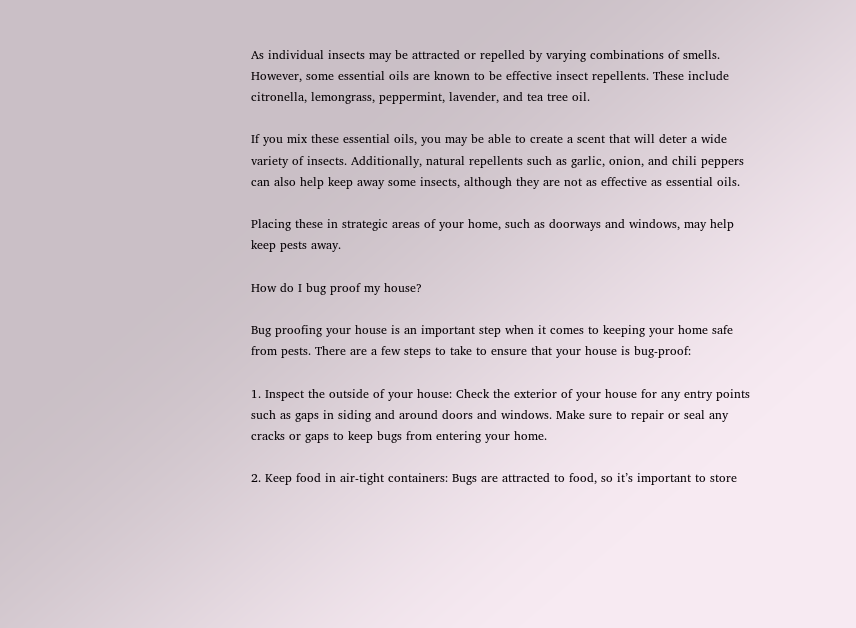As individual insects may be attracted or repelled by varying combinations of smells. However, some essential oils are known to be effective insect repellents. These include citronella, lemongrass, peppermint, lavender, and tea tree oil.

If you mix these essential oils, you may be able to create a scent that will deter a wide variety of insects. Additionally, natural repellents such as garlic, onion, and chili peppers can also help keep away some insects, although they are not as effective as essential oils.

Placing these in strategic areas of your home, such as doorways and windows, may help keep pests away.

How do I bug proof my house?

Bug proofing your house is an important step when it comes to keeping your home safe from pests. There are a few steps to take to ensure that your house is bug-proof:

1. Inspect the outside of your house: Check the exterior of your house for any entry points such as gaps in siding and around doors and windows. Make sure to repair or seal any cracks or gaps to keep bugs from entering your home.

2. Keep food in air-tight containers: Bugs are attracted to food, so it’s important to store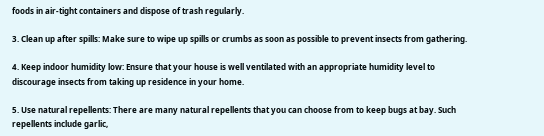foods in air-tight containers and dispose of trash regularly.

3. Clean up after spills: Make sure to wipe up spills or crumbs as soon as possible to prevent insects from gathering.

4. Keep indoor humidity low: Ensure that your house is well ventilated with an appropriate humidity level to discourage insects from taking up residence in your home.

5. Use natural repellents: There are many natural repellents that you can choose from to keep bugs at bay. Such repellents include garlic,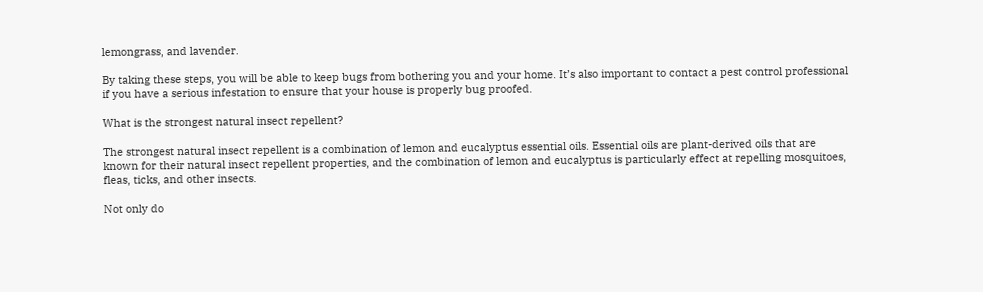lemongrass, and lavender.

By taking these steps, you will be able to keep bugs from bothering you and your home. It’s also important to contact a pest control professional if you have a serious infestation to ensure that your house is properly bug proofed.

What is the strongest natural insect repellent?

The strongest natural insect repellent is a combination of lemon and eucalyptus essential oils. Essential oils are plant-derived oils that are known for their natural insect repellent properties, and the combination of lemon and eucalyptus is particularly effect at repelling mosquitoes, fleas, ticks, and other insects.

Not only do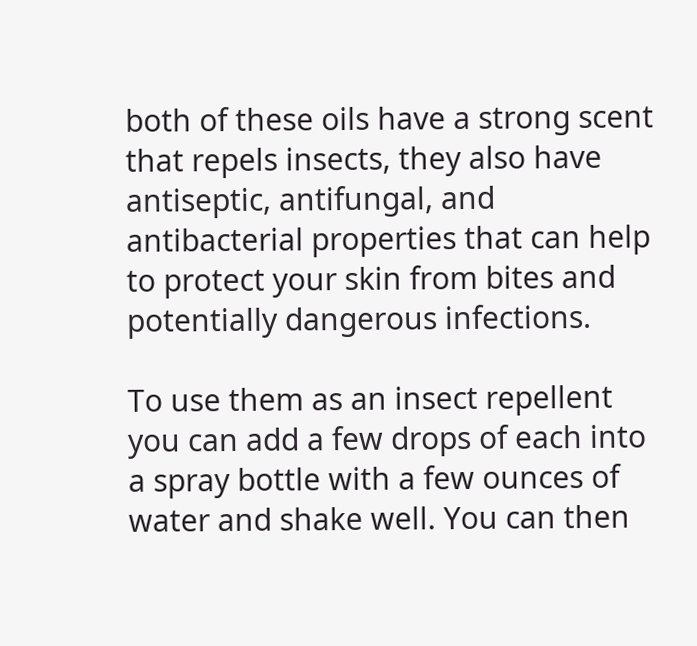both of these oils have a strong scent that repels insects, they also have antiseptic, antifungal, and antibacterial properties that can help to protect your skin from bites and potentially dangerous infections.

To use them as an insect repellent you can add a few drops of each into a spray bottle with a few ounces of water and shake well. You can then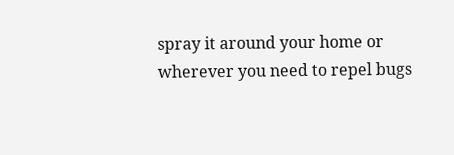spray it around your home or wherever you need to repel bugs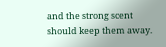and the strong scent should keep them away.